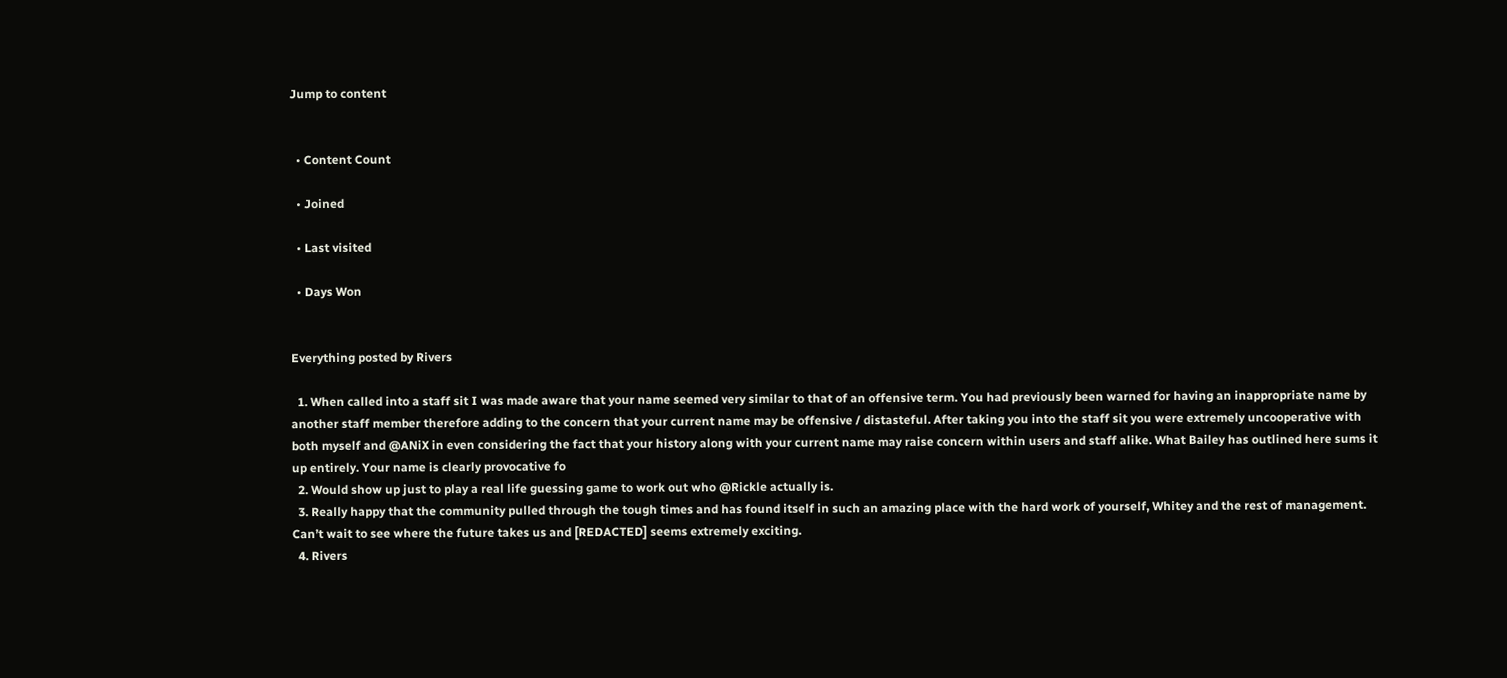Jump to content


  • Content Count

  • Joined

  • Last visited

  • Days Won


Everything posted by Rivers

  1. When called into a staff sit I was made aware that your name seemed very similar to that of an offensive term. You had previously been warned for having an inappropriate name by another staff member therefore adding to the concern that your current name may be offensive / distasteful. After taking you into the staff sit you were extremely uncooperative with both myself and @ANiX in even considering the fact that your history along with your current name may raise concern within users and staff alike. What Bailey has outlined here sums it up entirely. Your name is clearly provocative fo
  2. Would show up just to play a real life guessing game to work out who @Rickle actually is.
  3. Really happy that the community pulled through the tough times and has found itself in such an amazing place with the hard work of yourself, Whitey and the rest of management. Can’t wait to see where the future takes us and [REDACTED] seems extremely exciting.
  4. Rivers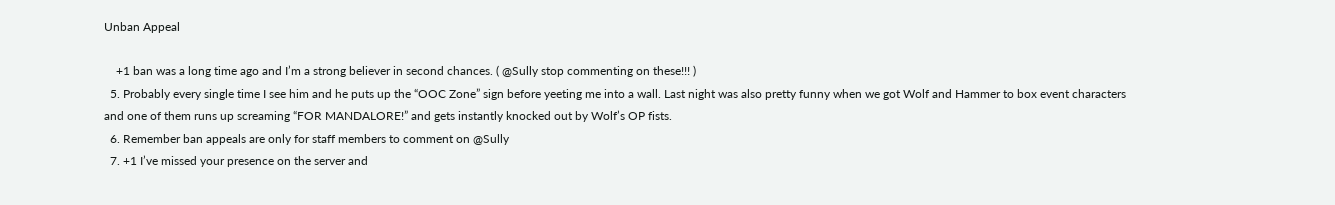Unban Appeal

    +1 ban was a long time ago and I’m a strong believer in second chances. ( @Sully stop commenting on these!!! )
  5. Probably every single time I see him and he puts up the “OOC Zone” sign before yeeting me into a wall. Last night was also pretty funny when we got Wolf and Hammer to box event characters and one of them runs up screaming “FOR MANDALORE!” and gets instantly knocked out by Wolf’s OP fists.
  6. Remember ban appeals are only for staff members to comment on @Sully
  7. +1 I’ve missed your presence on the server and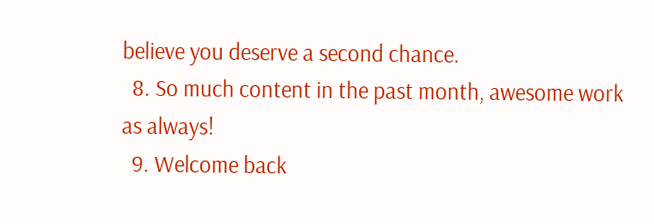believe you deserve a second chance.
  8. So much content in the past month, awesome work as always!
  9. Welcome back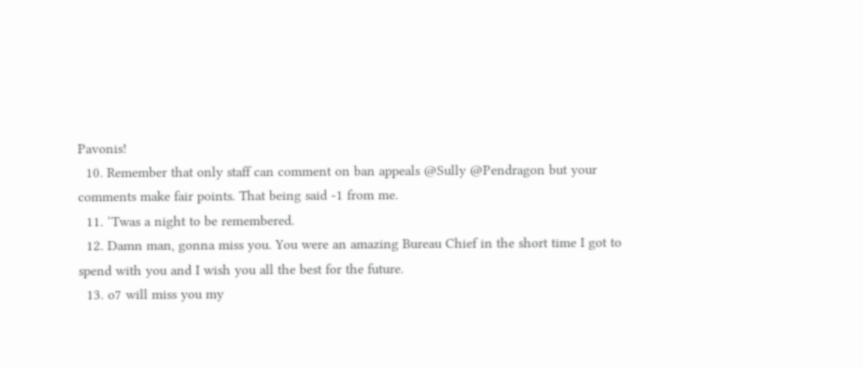Pavonis!
  10. Remember that only staff can comment on ban appeals @Sully @Pendragon but your comments make fair points. That being said -1 from me.
  11. ‘Twas a night to be remembered.
  12. Damn man, gonna miss you. You were an amazing Bureau Chief in the short time I got to spend with you and I wish you all the best for the future.
  13. o7 will miss you my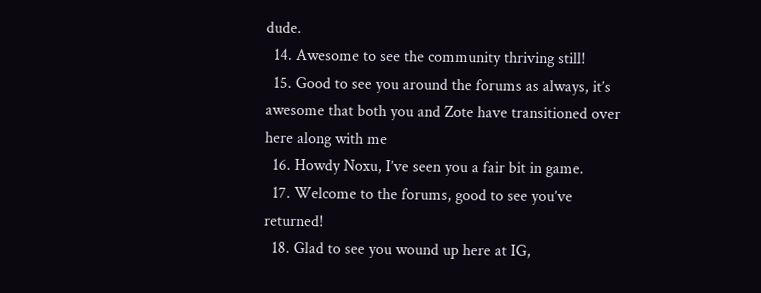dude.
  14. Awesome to see the community thriving still!
  15. Good to see you around the forums as always, it’s awesome that both you and Zote have transitioned over here along with me
  16. Howdy Noxu, I’ve seen you a fair bit in game.
  17. Welcome to the forums, good to see you’ve returned!
  18. Glad to see you wound up here at IG,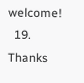welcome!
  19. Thanks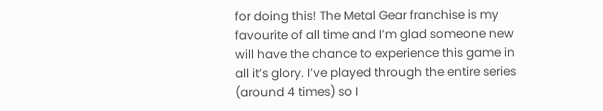for doing this! The Metal Gear franchise is my favourite of all time and I’m glad someone new will have the chance to experience this game in all it’s glory. I’ve played through the entire series (around 4 times) so I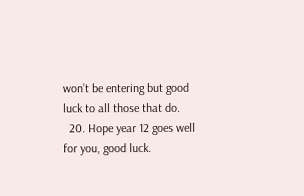won’t be entering but good luck to all those that do.
  20. Hope year 12 goes well for you, good luck.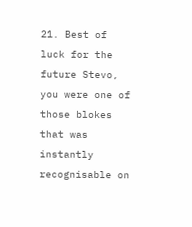21. Best of luck for the future Stevo, you were one of those blokes that was instantly recognisable on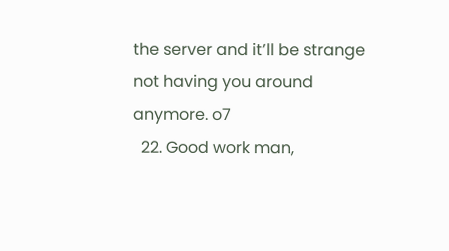the server and it’ll be strange not having you around anymore. o7
  22. Good work man,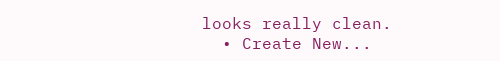looks really clean.
  • Create New...